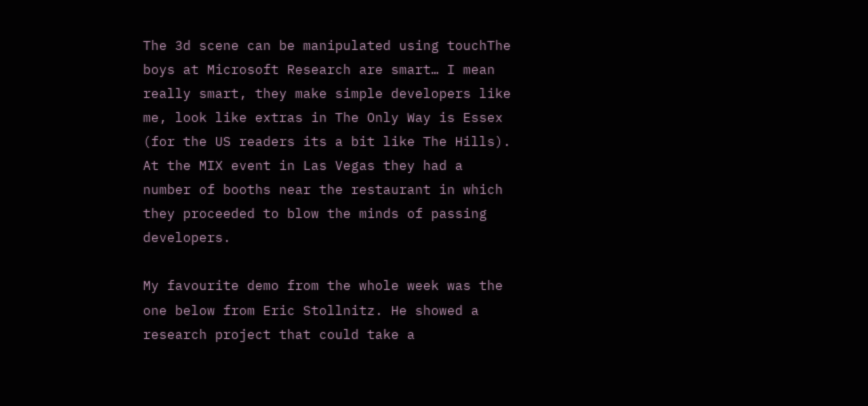The 3d scene can be manipulated using touchThe boys at Microsoft Research are smart… I mean really smart, they make simple developers like me, look like extras in The Only Way is Essex (for the US readers its a bit like The Hills). At the MIX event in Las Vegas they had a number of booths near the restaurant in which they proceeded to blow the minds of passing developers.

My favourite demo from the whole week was the one below from Eric Stollnitz. He showed a research project that could take a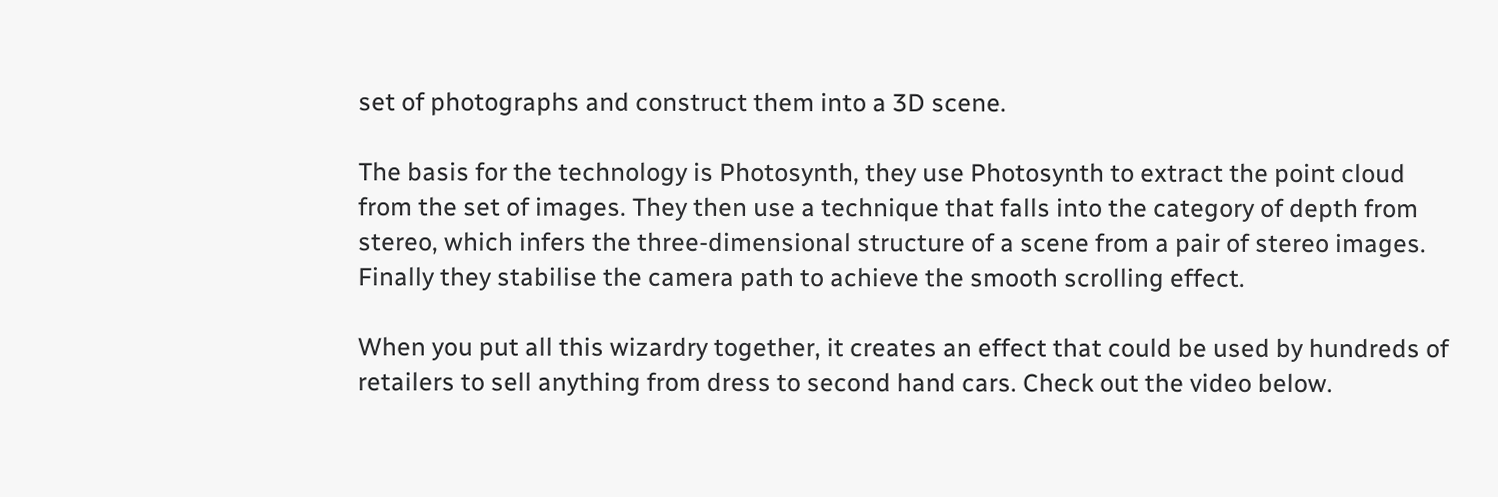set of photographs and construct them into a 3D scene.

The basis for the technology is Photosynth, they use Photosynth to extract the point cloud from the set of images. They then use a technique that falls into the category of depth from stereo, which infers the three-dimensional structure of a scene from a pair of stereo images. Finally they stabilise the camera path to achieve the smooth scrolling effect.

When you put all this wizardry together, it creates an effect that could be used by hundreds of retailers to sell anything from dress to second hand cars. Check out the video below.